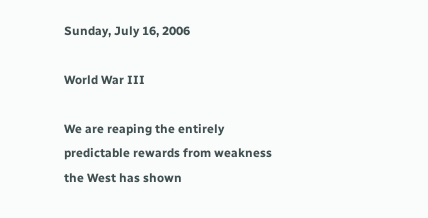Sunday, July 16, 2006

World War III

We are reaping the entirely predictable rewards from weakness the West has shown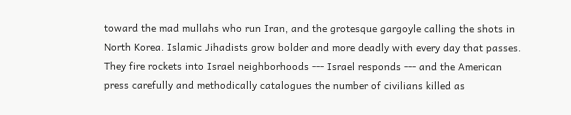toward the mad mullahs who run Iran, and the grotesque gargoyle calling the shots in North Korea. Islamic Jihadists grow bolder and more deadly with every day that passes. They fire rockets into Israel neighborhoods --- Israel responds --- and the American press carefully and methodically catalogues the number of civilians killed as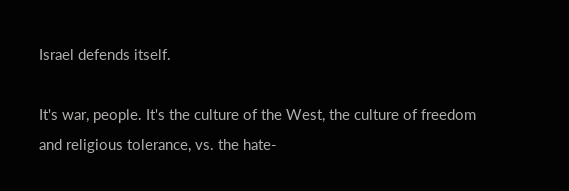Israel defends itself.

It's war, people. It's the culture of the West, the culture of freedom and religious tolerance, vs. the hate-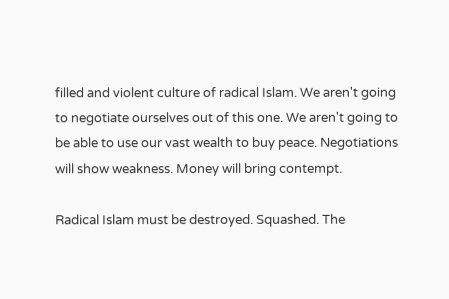filled and violent culture of radical Islam. We aren't going to negotiate ourselves out of this one. We aren't going to be able to use our vast wealth to buy peace. Negotiations will show weakness. Money will bring contempt.

Radical Islam must be destroyed. Squashed. The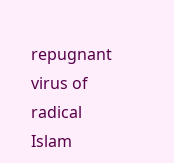repugnant virus of radical Islam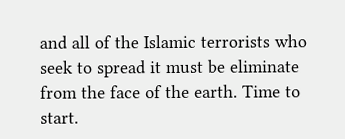and all of the Islamic terrorists who seek to spread it must be eliminate from the face of the earth. Time to start.